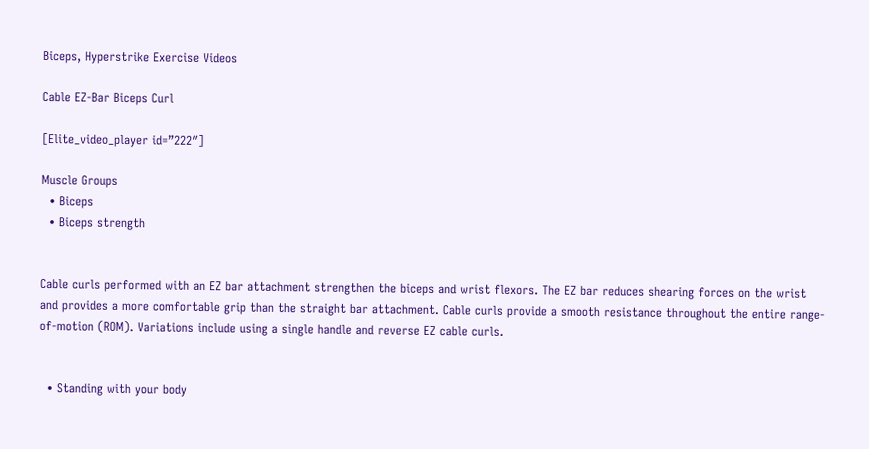Biceps, Hyperstrike Exercise Videos

Cable EZ-Bar Biceps Curl

[Elite_video_player id=”222″]

Muscle Groups
  • Biceps
  • Biceps strength


Cable curls performed with an EZ bar attachment strengthen the biceps and wrist flexors. The EZ bar reduces shearing forces on the wrist and provides a more comfortable grip than the straight bar attachment. Cable curls provide a smooth resistance throughout the entire range-of-motion (ROM). Variations include using a single handle and reverse EZ cable curls.


  • Standing with your body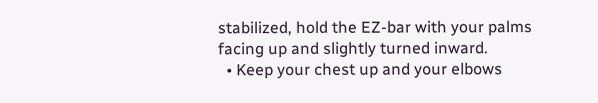stabilized, hold the EZ-bar with your palms facing up and slightly turned inward.
  • Keep your chest up and your elbows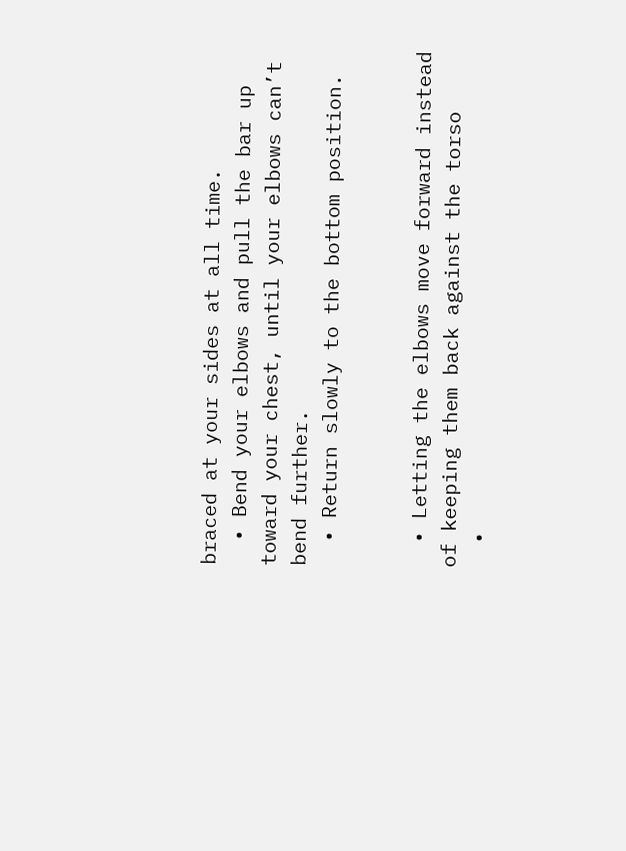braced at your sides at all time.
  • Bend your elbows and pull the bar up toward your chest, until your elbows can’t bend further.
  • Return slowly to the bottom position.


  • Letting the elbows move forward instead of keeping them back against the torso
  •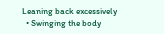Leaning back excessively
  • Swinging the body